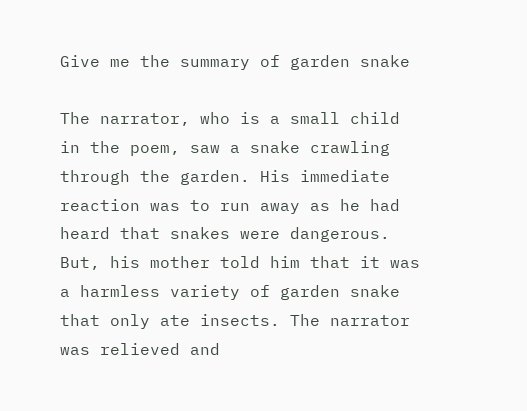Give me the summary of garden snake

The narrator, who is a small child in the poem, saw a snake crawling through the garden. His immediate reaction was to run away as he had heard that snakes were dangerous. But, his mother told him that it was a harmless variety of garden snake that only ate insects. The narrator was relieved and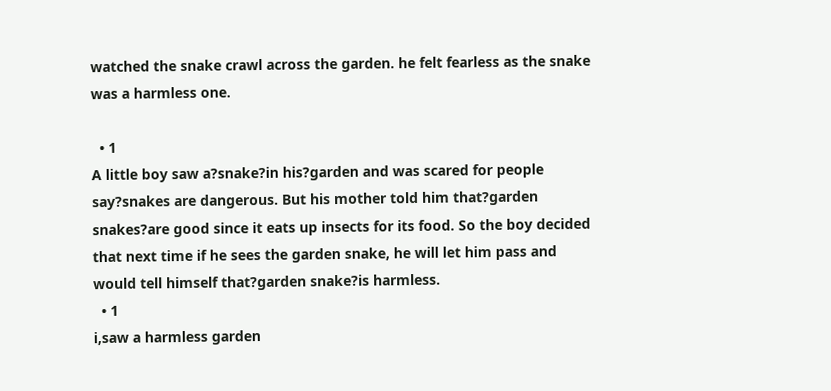watched the snake crawl across the garden. he felt fearless as the snake was a harmless one.

  • 1
A little boy saw a?snake?in his?garden and was scared for people say?snakes are dangerous. But his mother told him that?garden snakes?are good since it eats up insects for its food. So the boy decided that next time if he sees the garden snake, he will let him pass and would tell himself that?garden snake?is harmless.
  • 1
i,saw a harmless garden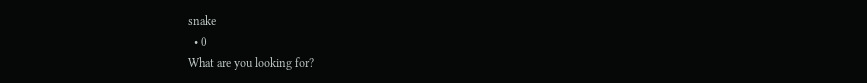snake
  • 0
What are you looking for?